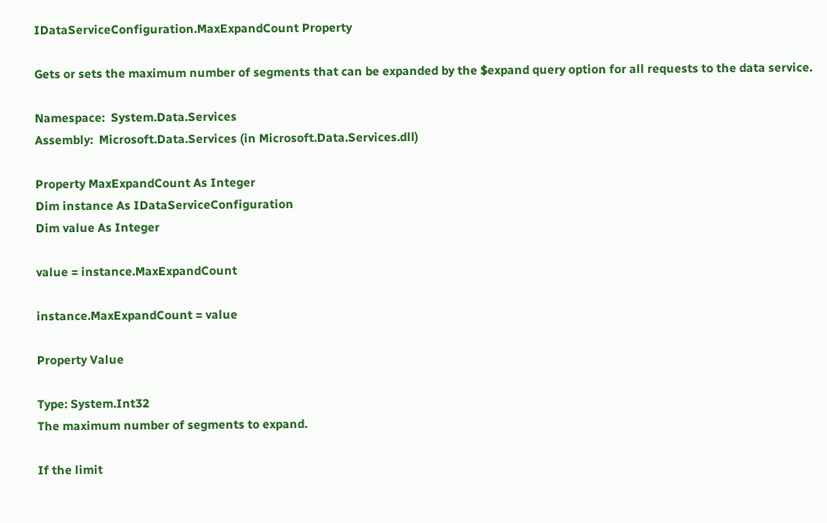IDataServiceConfiguration.MaxExpandCount Property

Gets or sets the maximum number of segments that can be expanded by the $expand query option for all requests to the data service.

Namespace:  System.Data.Services
Assembly:  Microsoft.Data.Services (in Microsoft.Data.Services.dll)

Property MaxExpandCount As Integer
Dim instance As IDataServiceConfiguration
Dim value As Integer

value = instance.MaxExpandCount

instance.MaxExpandCount = value

Property Value

Type: System.Int32
The maximum number of segments to expand.

If the limit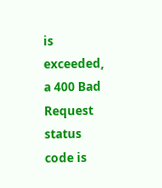is exceeded, a 400 Bad Request status code is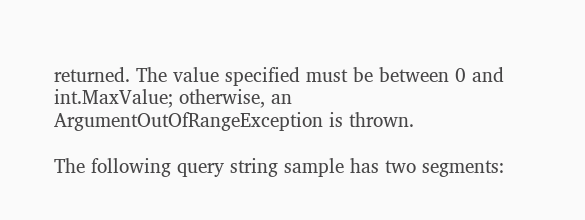returned. The value specified must be between 0 and int.MaxValue; otherwise, an ArgumentOutOfRangeException is thrown.

The following query string sample has two segments: